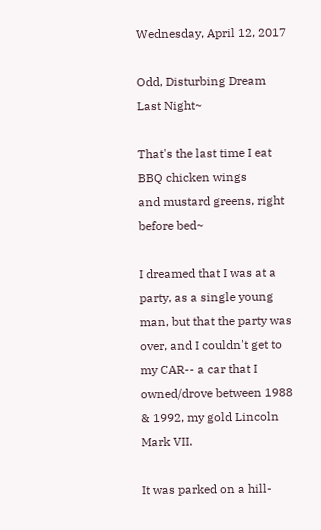Wednesday, April 12, 2017

Odd, Disturbing Dream Last Night~

That's the last time I eat BBQ chicken wings
and mustard greens, right before bed~

I dreamed that I was at a party, as a single young man, but that the party was over, and I couldn't get to my CAR-- a car that I owned/drove between 1988 & 1992, my gold Lincoln Mark VII.

It was parked on a hill-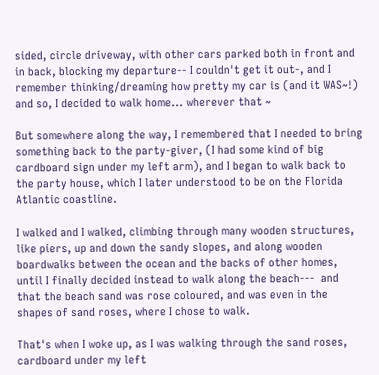sided, circle driveway, with other cars parked both in front and in back, blocking my departure-- I couldn't get it out-, and I remember thinking/dreaming how pretty my car is (and it WAS~!)
and so, I decided to walk home... wherever that ~

But somewhere along the way, I remembered that I needed to bring something back to the party-giver, (I had some kind of big cardboard sign under my left arm), and I began to walk back to the party house, which I later understood to be on the Florida Atlantic coastline.

I walked and I walked, climbing through many wooden structures, like piers, up and down the sandy slopes, and along wooden boardwalks between the ocean and the backs of other homes, until I finally decided instead to walk along the beach---  and that the beach sand was rose coloured, and was even in the shapes of sand roses, where I chose to walk.

That's when I woke up, as I was walking through the sand roses, cardboard under my left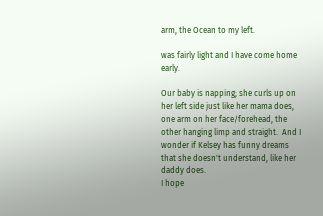arm, the Ocean to my left.

was fairly light and I have come home early.

Our baby is napping; she curls up on her left side just like her mama does, one arm on her face/forehead, the other hanging limp and straight.  And I wonder if Kelsey has funny dreams that she doesn't understand, like her daddy does.
I hope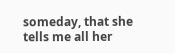someday, that she tells me all her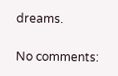dreams.

No comments: